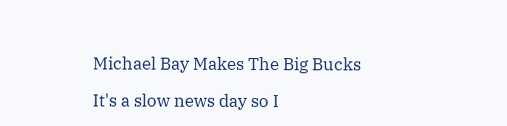Michael Bay Makes The Big Bucks

It's a slow news day so I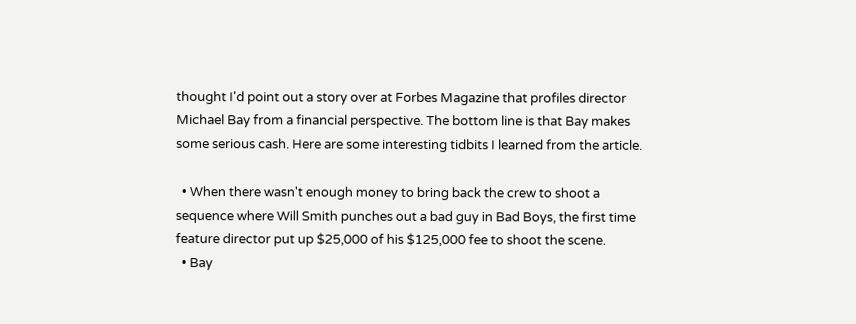thought I'd point out a story over at Forbes Magazine that profiles director Michael Bay from a financial perspective. The bottom line is that Bay makes some serious cash. Here are some interesting tidbits I learned from the article.

  • When there wasn't enough money to bring back the crew to shoot a sequence where Will Smith punches out a bad guy in Bad Boys, the first time feature director put up $25,000 of his $125,000 fee to shoot the scene.
  • Bay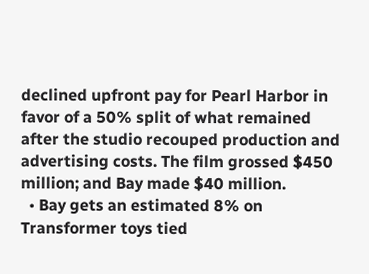declined upfront pay for Pearl Harbor in favor of a 50% split of what remained after the studio recouped production and advertising costs. The film grossed $450 million; and Bay made $40 million.
  • Bay gets an estimated 8% on Transformer toys tied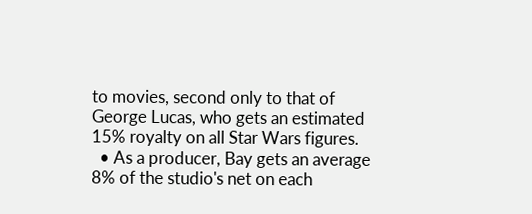to movies, second only to that of George Lucas, who gets an estimated 15% royalty on all Star Wars figures.
  • As a producer, Bay gets an average 8% of the studio's net on each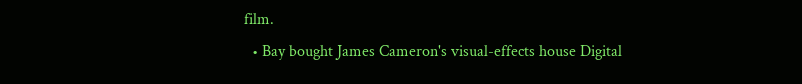film.
  • Bay bought James Cameron's visual-effects house Digital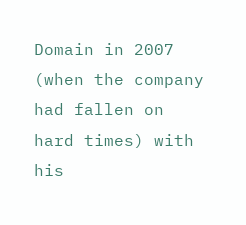Domain in 2007 (when the company had fallen on hard times) with his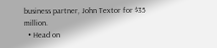business partner, John Textor for $35 million.
  • Head on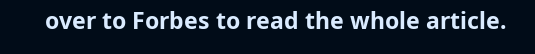over to Forbes to read the whole article.